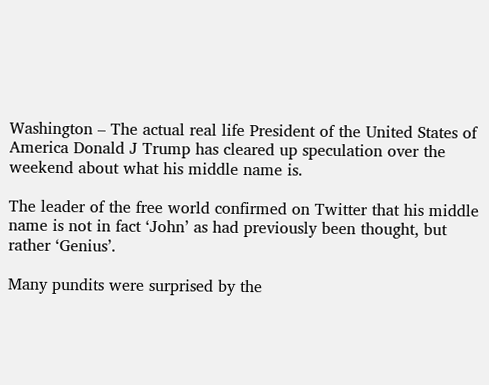Washington – The actual real life President of the United States of America Donald J Trump has cleared up speculation over the weekend about what his middle name is.

The leader of the free world confirmed on Twitter that his middle name is not in fact ‘John’ as had previously been thought, but rather ‘Genius’.

Many pundits were surprised by the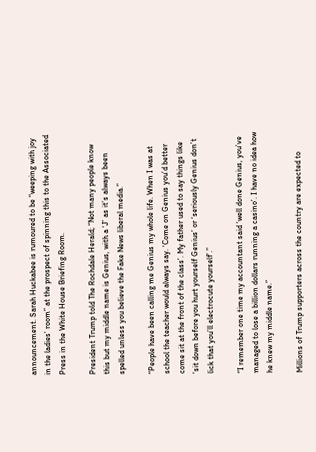announcement. Sarah Huckabee is rumoured to be “weeping with joy in the ladies’ room” at the prospect of spinning this to the Associated Press in the White House Briefing Room.

President Trump told The Rochdale Herald; “Not many people know this but my middle name is Genius, with a ‘J’ as it’s always been spelled unless you believe the Fake News liberal media.”

“People have been calling me Genius my whole life. When I was at school the teacher would always say. ‘Come on Genius you’d better come sit at the front of the class’. My father used to say things like ‘sit down before you hurt yourself Genius’ or ‘seriously Genius don’t lick that you’ll electrocute yourself’.”

“I remember one time my accountant said ‘well done Genius, you’ve managed to lose a billion dollars running a casino’. I have no idea how he knew my middle name.”

Millions of Trump supporters across the country are expected to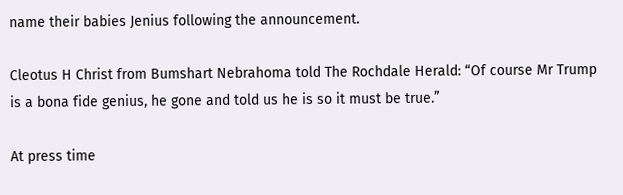name their babies Jenius following the announcement.

Cleotus H Christ from Bumshart Nebrahoma told The Rochdale Herald: “Of course Mr Trump is a bona fide genius, he gone and told us he is so it must be true.”

At press time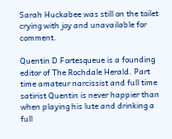Sarah Huckabee was still on the toilet crying with joy and unavailable for comment.

Quentin D Fortesqueue is a founding editor of The Rochdale Herald. Part time amateur narcissist and full time satirist Quentin is never happier than when playing his lute and drinking a full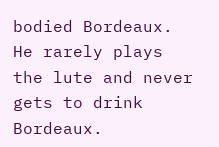bodied Bordeaux. He rarely plays the lute and never gets to drink Bordeaux.